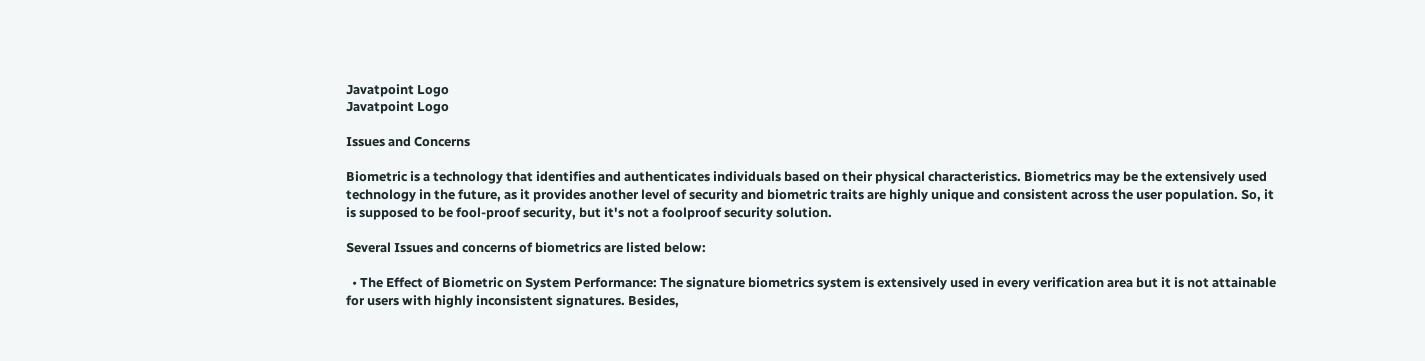Javatpoint Logo
Javatpoint Logo

Issues and Concerns

Biometric is a technology that identifies and authenticates individuals based on their physical characteristics. Biometrics may be the extensively used technology in the future, as it provides another level of security and biometric traits are highly unique and consistent across the user population. So, it is supposed to be fool-proof security, but it's not a foolproof security solution.

Several Issues and concerns of biometrics are listed below:

  • The Effect of Biometric on System Performance: The signature biometrics system is extensively used in every verification area but it is not attainable for users with highly inconsistent signatures. Besides,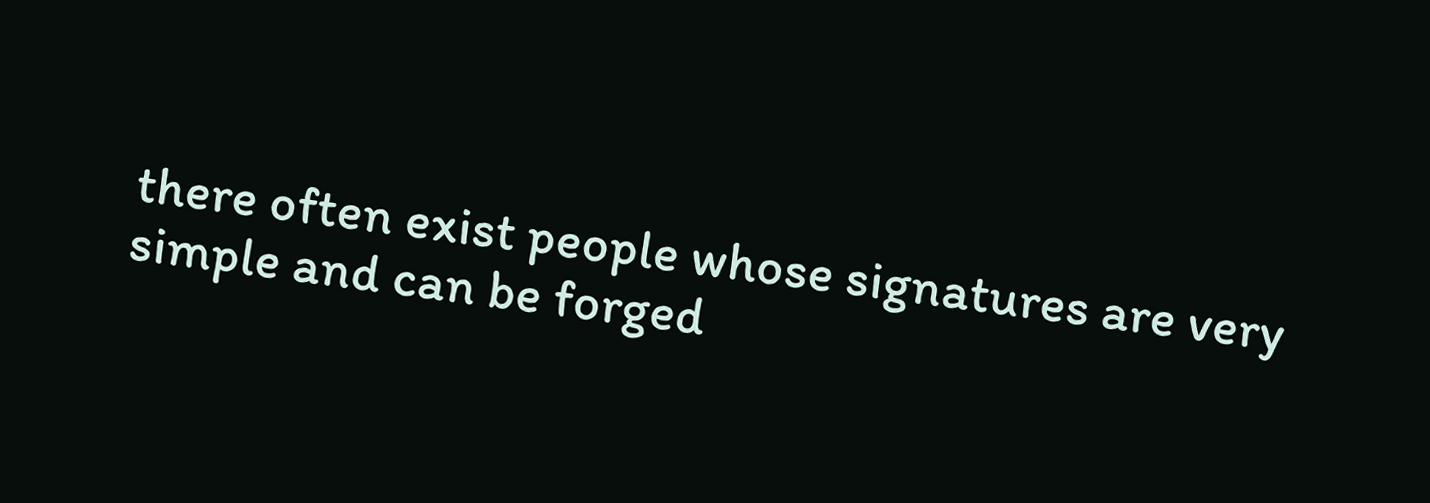there often exist people whose signatures are very simple and can be forged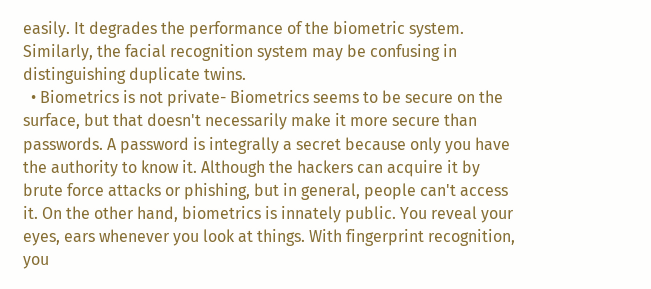easily. It degrades the performance of the biometric system. Similarly, the facial recognition system may be confusing in distinguishing duplicate twins.
  • Biometrics is not private- Biometrics seems to be secure on the surface, but that doesn't necessarily make it more secure than passwords. A password is integrally a secret because only you have the authority to know it. Although the hackers can acquire it by brute force attacks or phishing, but in general, people can't access it. On the other hand, biometrics is innately public. You reveal your eyes, ears whenever you look at things. With fingerprint recognition, you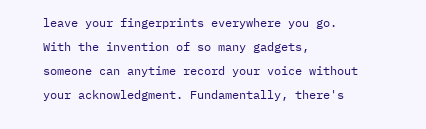leave your fingerprints everywhere you go. With the invention of so many gadgets, someone can anytime record your voice without your acknowledgment. Fundamentally, there's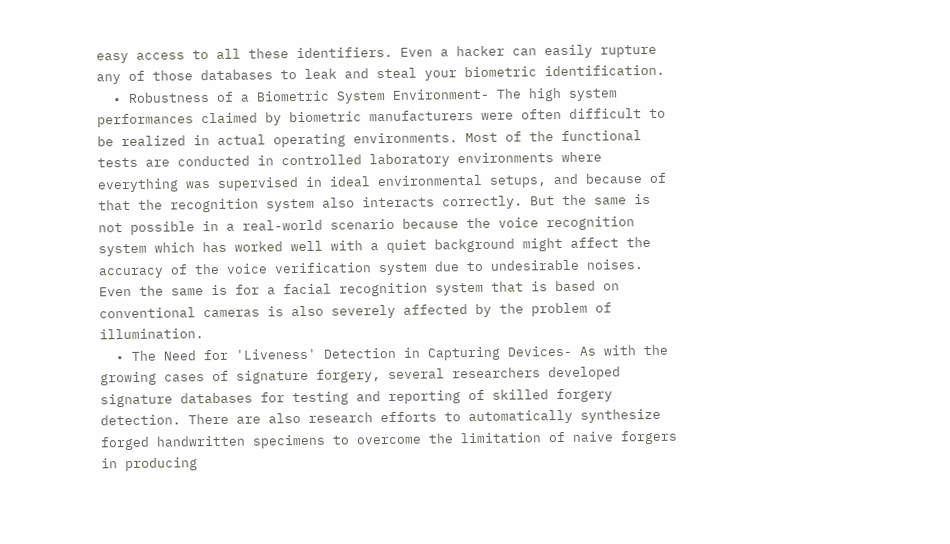easy access to all these identifiers. Even a hacker can easily rupture any of those databases to leak and steal your biometric identification.
  • Robustness of a Biometric System Environment- The high system performances claimed by biometric manufacturers were often difficult to be realized in actual operating environments. Most of the functional tests are conducted in controlled laboratory environments where everything was supervised in ideal environmental setups, and because of that the recognition system also interacts correctly. But the same is not possible in a real-world scenario because the voice recognition system which has worked well with a quiet background might affect the accuracy of the voice verification system due to undesirable noises. Even the same is for a facial recognition system that is based on conventional cameras is also severely affected by the problem of illumination.
  • The Need for 'Liveness' Detection in Capturing Devices- As with the growing cases of signature forgery, several researchers developed signature databases for testing and reporting of skilled forgery detection. There are also research efforts to automatically synthesize forged handwritten specimens to overcome the limitation of naive forgers in producing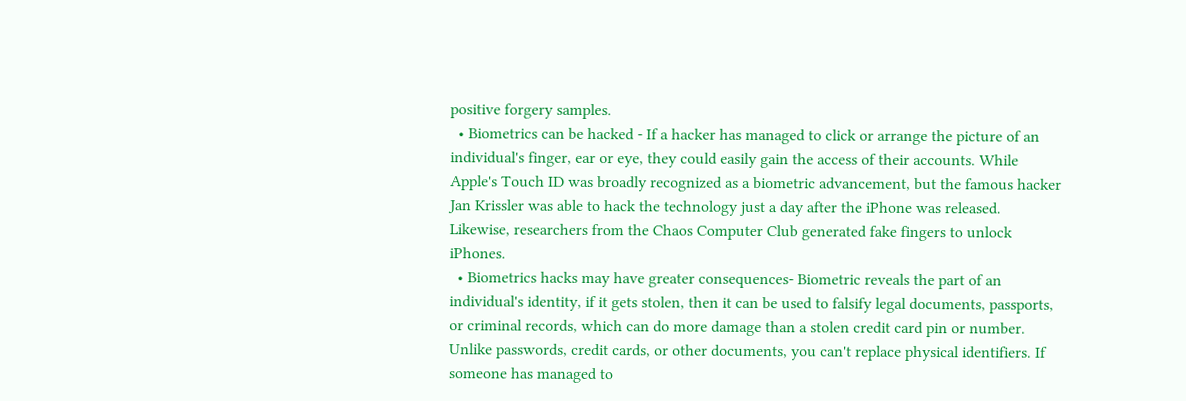positive forgery samples.
  • Biometrics can be hacked - If a hacker has managed to click or arrange the picture of an individual's finger, ear or eye, they could easily gain the access of their accounts. While Apple's Touch ID was broadly recognized as a biometric advancement, but the famous hacker Jan Krissler was able to hack the technology just a day after the iPhone was released. Likewise, researchers from the Chaos Computer Club generated fake fingers to unlock iPhones.
  • Biometrics hacks may have greater consequences- Biometric reveals the part of an individual's identity, if it gets stolen, then it can be used to falsify legal documents, passports, or criminal records, which can do more damage than a stolen credit card pin or number. Unlike passwords, credit cards, or other documents, you can't replace physical identifiers. If someone has managed to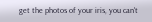get the photos of your iris, you can't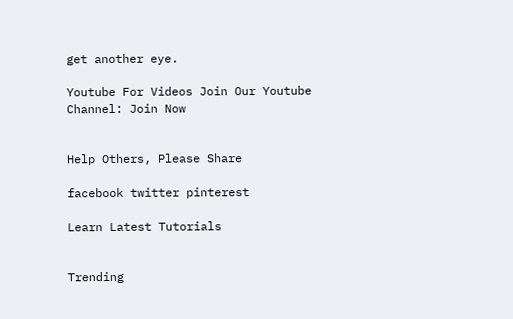get another eye.

Youtube For Videos Join Our Youtube Channel: Join Now


Help Others, Please Share

facebook twitter pinterest

Learn Latest Tutorials


Trending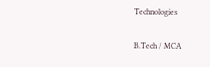Technologies

B.Tech / MCA